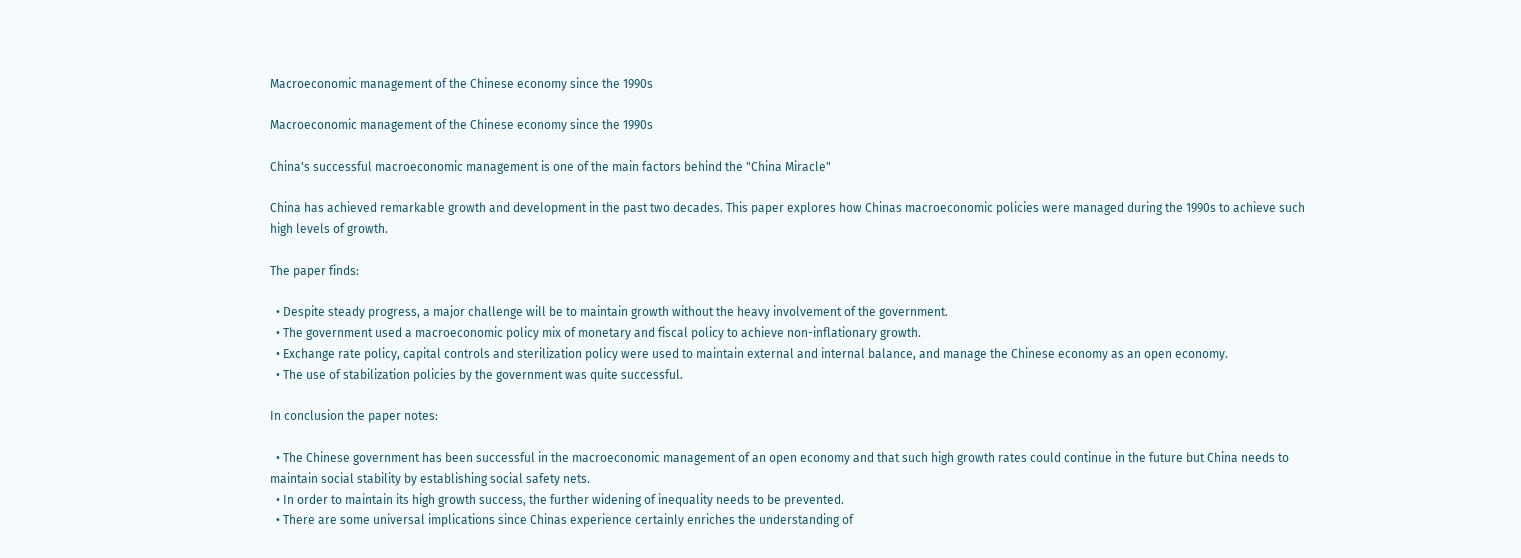Macroeconomic management of the Chinese economy since the 1990s

Macroeconomic management of the Chinese economy since the 1990s

China's successful macroeconomic management is one of the main factors behind the "China Miracle"

China has achieved remarkable growth and development in the past two decades. This paper explores how Chinas macroeconomic policies were managed during the 1990s to achieve such high levels of growth.

The paper finds:

  • Despite steady progress, a major challenge will be to maintain growth without the heavy involvement of the government.
  • The government used a macroeconomic policy mix of monetary and fiscal policy to achieve non-inflationary growth.
  • Exchange rate policy, capital controls and sterilization policy were used to maintain external and internal balance, and manage the Chinese economy as an open economy.
  • The use of stabilization policies by the government was quite successful.

In conclusion the paper notes:

  • The Chinese government has been successful in the macroeconomic management of an open economy and that such high growth rates could continue in the future but China needs to maintain social stability by establishing social safety nets.
  • In order to maintain its high growth success, the further widening of inequality needs to be prevented.
  • There are some universal implications since Chinas experience certainly enriches the understanding of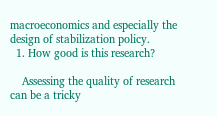macroeconomics and especially the design of stabilization policy.
  1. How good is this research?

    Assessing the quality of research can be a tricky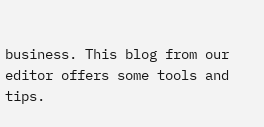business. This blog from our editor offers some tools and tips.